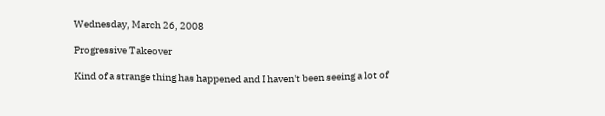Wednesday, March 26, 2008

Progressive Takeover

Kind of a strange thing has happened and I haven't been seeing a lot of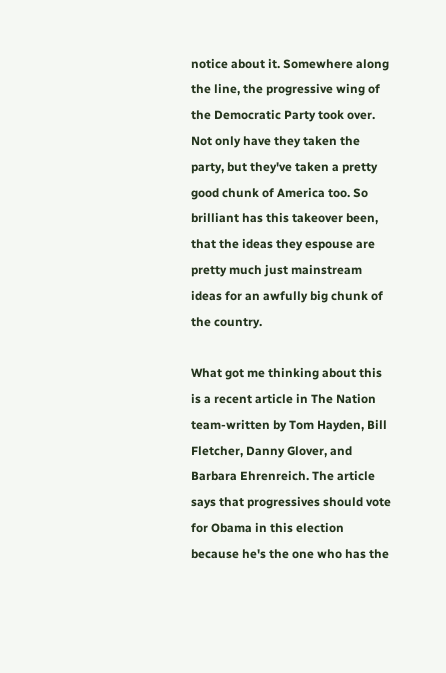notice about it. Somewhere along the line, the progressive wing of the Democratic Party took over. Not only have they taken the party, but they've taken a pretty good chunk of America too. So brilliant has this takeover been, that the ideas they espouse are pretty much just mainstream ideas for an awfully big chunk of the country.

What got me thinking about this is a recent article in The Nation team-written by Tom Hayden, Bill Fletcher, Danny Glover, and Barbara Ehrenreich. The article says that progressives should vote for Obama in this election because he's the one who has the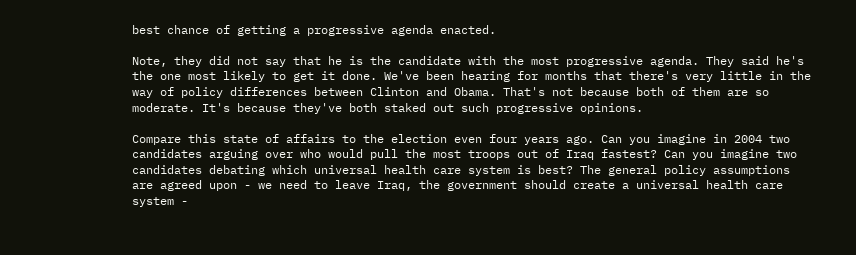best chance of getting a progressive agenda enacted.

Note, they did not say that he is the candidate with the most progressive agenda. They said he's the one most likely to get it done. We've been hearing for months that there's very little in the way of policy differences between Clinton and Obama. That's not because both of them are so moderate. It's because they've both staked out such progressive opinions.

Compare this state of affairs to the election even four years ago. Can you imagine in 2004 two candidates arguing over who would pull the most troops out of Iraq fastest? Can you imagine two candidates debating which universal health care system is best? The general policy assumptions are agreed upon - we need to leave Iraq, the government should create a universal health care system -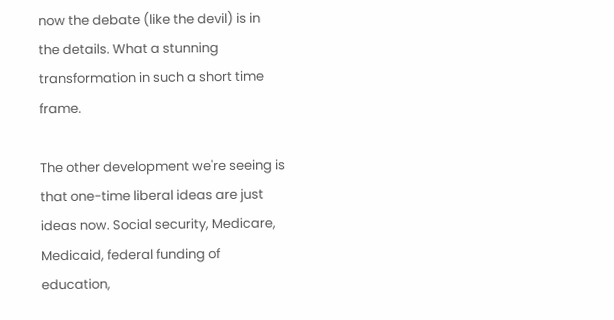now the debate (like the devil) is in the details. What a stunning transformation in such a short time frame.

The other development we're seeing is that one-time liberal ideas are just ideas now. Social security, Medicare, Medicaid, federal funding of education,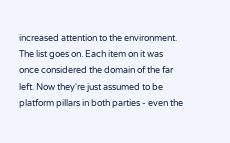increased attention to the environment. The list goes on. Each item on it was once considered the domain of the far left. Now they're just assumed to be platform pillars in both parties - even the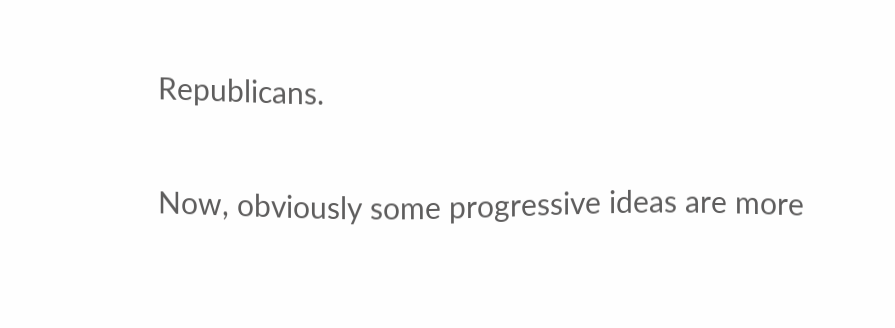Republicans.

Now, obviously some progressive ideas are more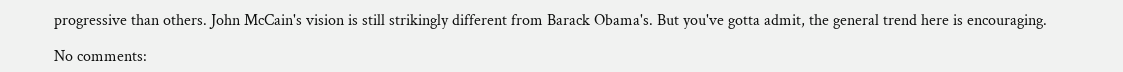progressive than others. John McCain's vision is still strikingly different from Barack Obama's. But you've gotta admit, the general trend here is encouraging.

No comments: